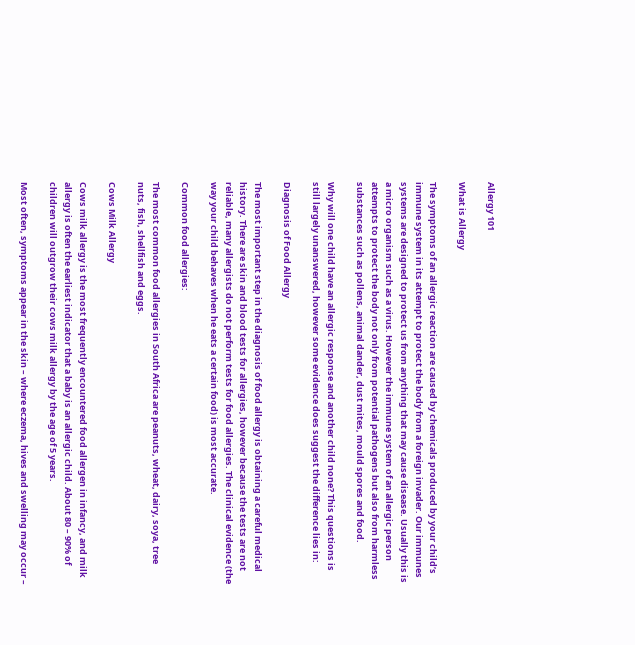Allergy 101

What is Allergy

The symptoms of an allergic reaction are caused by chemicals produced by your child’s immune system in its attempt to protect the body from a foreign invader. Our immunes systems are designed to protect us from anything that may cause disease. Usually this is a micro organism such as a virus. However the immune system of an allergic person attempts to protect the body not only from potential pathogens but also from harmless substances such as pollens, animal dander, dust mites, mould spores and food.

Why will one child have an allergic response and another child none? This questions is still largely unanswered, however some evidence does suggest the difference lies in:

Diagnosis of Food Allergy

The most important step in the diagnosis of food allergy is obtaining a careful medical history. There are skin and blood tests for allergies, however because the tests are not reliable, many allergists do not perform tests for food allergies. The clinical evidence (the way your child behaves when he eats a certain food) is most accurate.

Common food allergies:

The most common food allergies in South Africa are peanuts, wheat, dairy, soya, tree nuts, fish, shellfish and eggs.

Cows Milk Allergy

Cows milk allergy is the most frequently encountered food allergen in infancy, and milk allergy is often the earliest indicator that a baby is an allergic child. About 80 – 90% of children will outgrow their cows milk allergy by the age of 5 years.

Most often, symptoms appear in the skin – where eczema, hives and swelling may occur –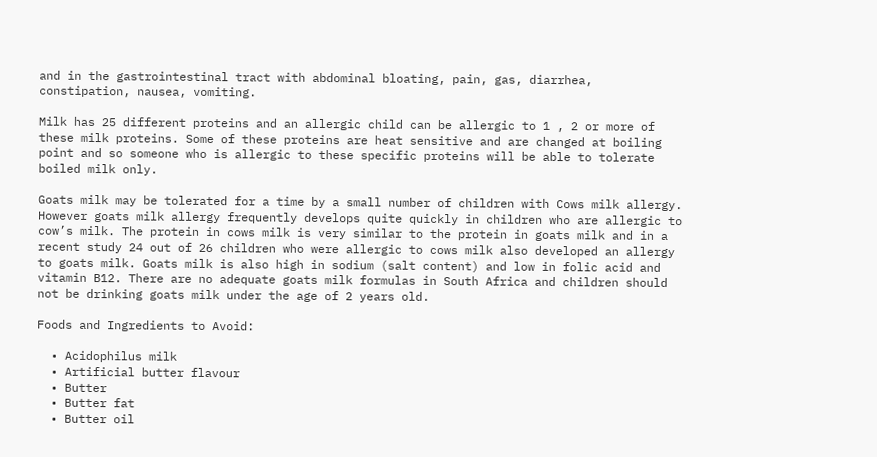and in the gastrointestinal tract with abdominal bloating, pain, gas, diarrhea, constipation, nausea, vomiting.

Milk has 25 different proteins and an allergic child can be allergic to 1 , 2 or more of these milk proteins. Some of these proteins are heat sensitive and are changed at boiling point and so someone who is allergic to these specific proteins will be able to tolerate boiled milk only.

Goats milk may be tolerated for a time by a small number of children with Cows milk allergy. However goats milk allergy frequently develops quite quickly in children who are allergic to cow’s milk. The protein in cows milk is very similar to the protein in goats milk and in a recent study 24 out of 26 children who were allergic to cows milk also developed an allergy to goats milk. Goats milk is also high in sodium (salt content) and low in folic acid and vitamin B12. There are no adequate goats milk formulas in South Africa and children should not be drinking goats milk under the age of 2 years old.

Foods and Ingredients to Avoid:

  • Acidophilus milk
  • Artificial butter flavour
  • Butter
  • Butter fat
  • Butter oil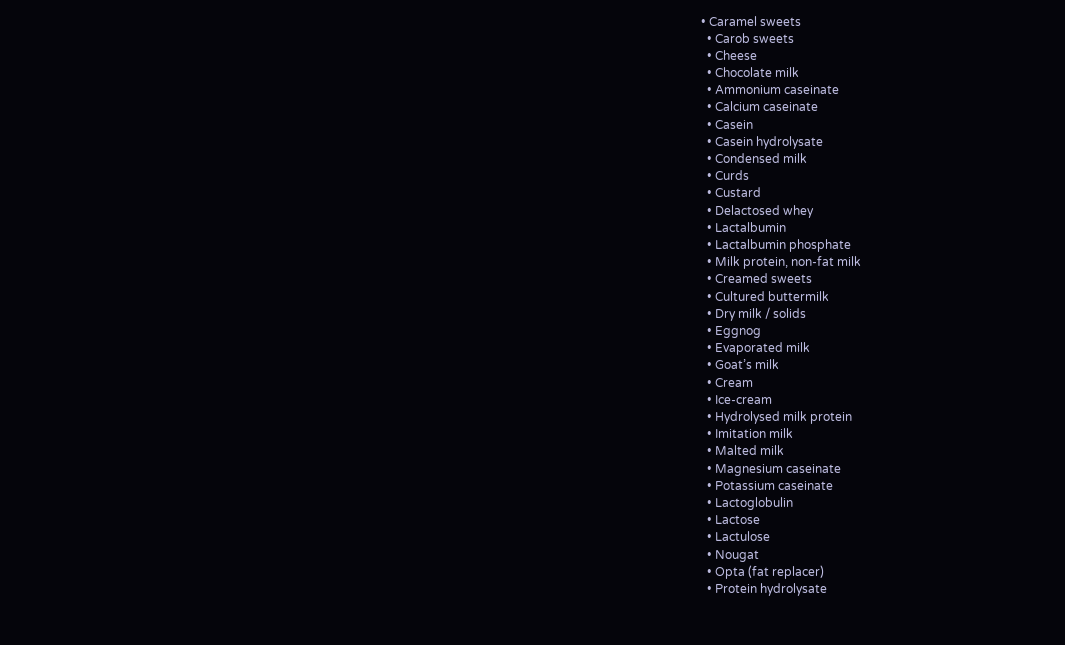• Caramel sweets
  • Carob sweets
  • Cheese
  • Chocolate milk
  • Ammonium caseinate
  • Calcium caseinate
  • Casein
  • Casein hydrolysate
  • Condensed milk
  • Curds
  • Custard
  • Delactosed whey
  • Lactalbumin
  • Lactalbumin phosphate
  • Milk protein, non-fat milk
  • Creamed sweets
  • Cultured buttermilk
  • Dry milk / solids
  • Eggnog
  • Evaporated milk
  • Goat’s milk
  • Cream
  • Ice-cream
  • Hydrolysed milk protein
  • Imitation milk
  • Malted milk
  • Magnesium caseinate
  • Potassium caseinate
  • Lactoglobulin
  • Lactose
  • Lactulose
  • Nougat
  • Opta (fat replacer)
  • Protein hydrolysate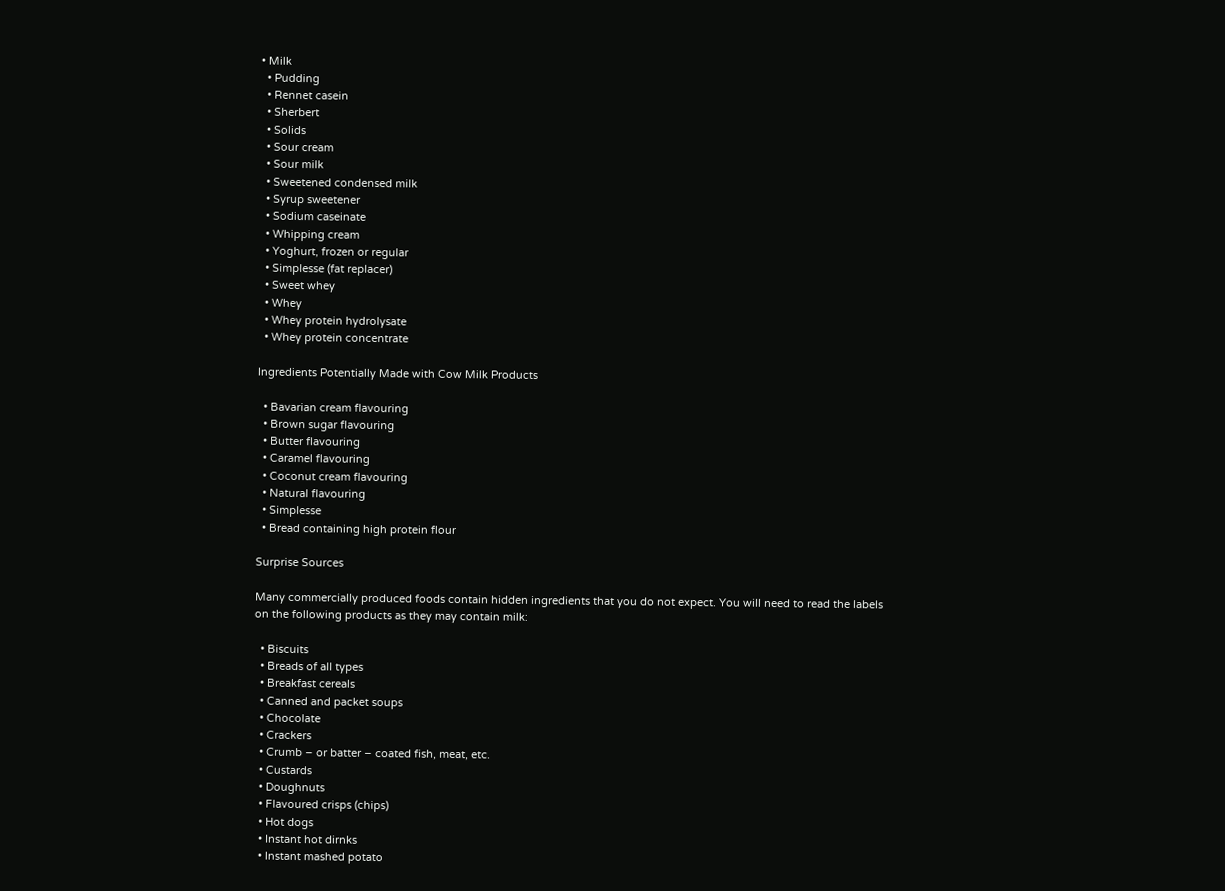• Milk
  • Pudding
  • Rennet casein
  • Sherbert
  • Solids
  • Sour cream
  • Sour milk
  • Sweetened condensed milk
  • Syrup sweetener
  • Sodium caseinate
  • Whipping cream
  • Yoghurt, frozen or regular
  • Simplesse (fat replacer)
  • Sweet whey
  • Whey
  • Whey protein hydrolysate
  • Whey protein concentrate

Ingredients Potentially Made with Cow Milk Products

  • Bavarian cream flavouring
  • Brown sugar flavouring
  • Butter flavouring
  • Caramel flavouring
  • Coconut cream flavouring
  • Natural flavouring
  • Simplesse
  • Bread containing high protein flour

Surprise Sources

Many commercially produced foods contain hidden ingredients that you do not expect. You will need to read the labels on the following products as they may contain milk:

  • Biscuits
  • Breads of all types
  • Breakfast cereals
  • Canned and packet soups
  • Chocolate
  • Crackers
  • Crumb – or batter – coated fish, meat, etc.
  • Custards
  • Doughnuts
  • Flavoured crisps (chips)
  • Hot dogs
  • Instant hot dirnks
  • Instant mashed potato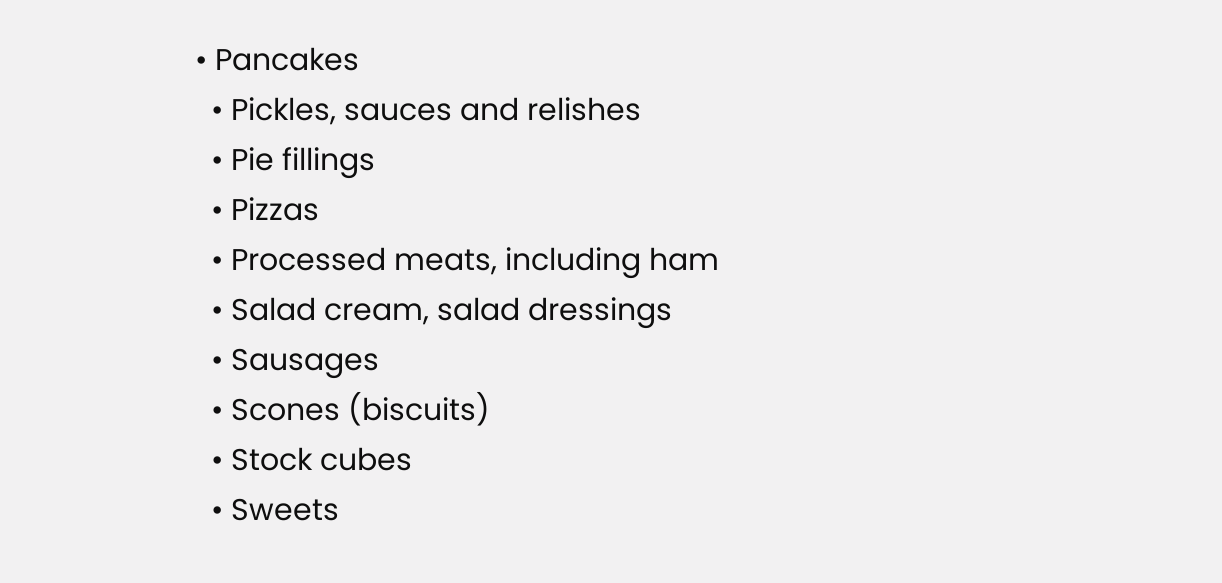• Pancakes
  • Pickles, sauces and relishes
  • Pie fillings
  • Pizzas
  • Processed meats, including ham
  • Salad cream, salad dressings
  • Sausages
  • Scones (biscuits)
  • Stock cubes
  • Sweets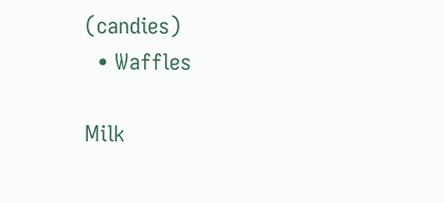(candies)
  • Waffles

Milk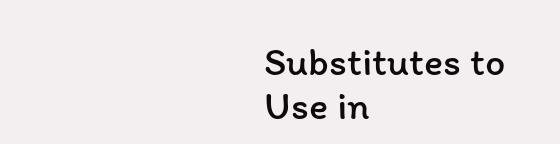Substitutes to Use in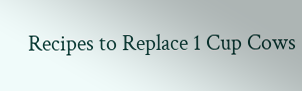Recipes to Replace 1 Cup Cows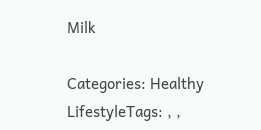Milk

Categories: Healthy LifestyleTags: , ,